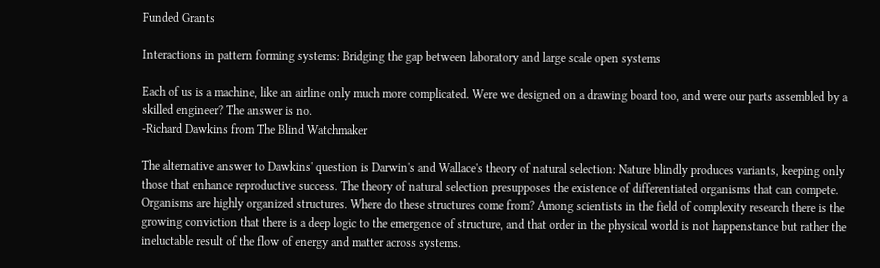Funded Grants

Interactions in pattern forming systems: Bridging the gap between laboratory and large scale open systems

Each of us is a machine, like an airline only much more complicated. Were we designed on a drawing board too, and were our parts assembled by a skilled engineer? The answer is no.
-Richard Dawkins from The Blind Watchmaker

The alternative answer to Dawkins' question is Darwin's and Wallace's theory of natural selection: Nature blindly produces variants, keeping only those that enhance reproductive success. The theory of natural selection presupposes the existence of differentiated organisms that can compete. Organisms are highly organized structures. Where do these structures come from? Among scientists in the field of complexity research there is the growing conviction that there is a deep logic to the emergence of structure, and that order in the physical world is not happenstance but rather the ineluctable result of the flow of energy and matter across systems.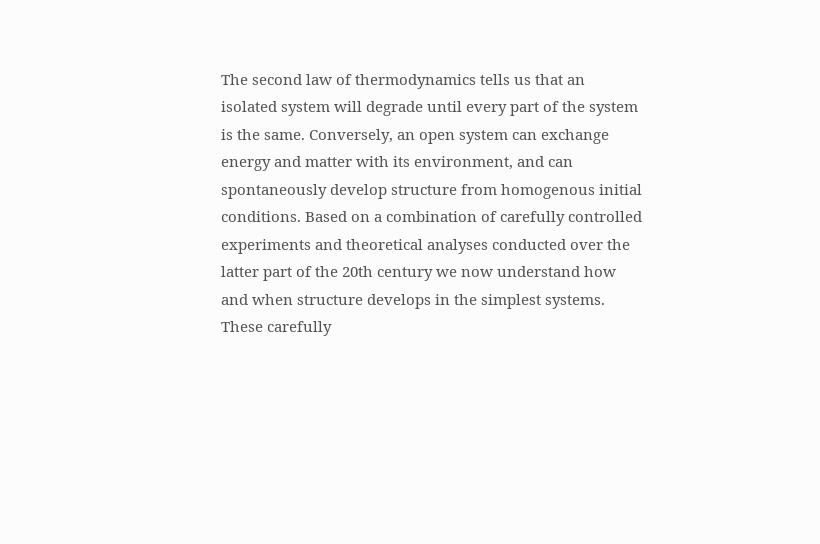The second law of thermodynamics tells us that an isolated system will degrade until every part of the system is the same. Conversely, an open system can exchange energy and matter with its environment, and can spontaneously develop structure from homogenous initial conditions. Based on a combination of carefully controlled experiments and theoretical analyses conducted over the latter part of the 20th century we now understand how and when structure develops in the simplest systems. These carefully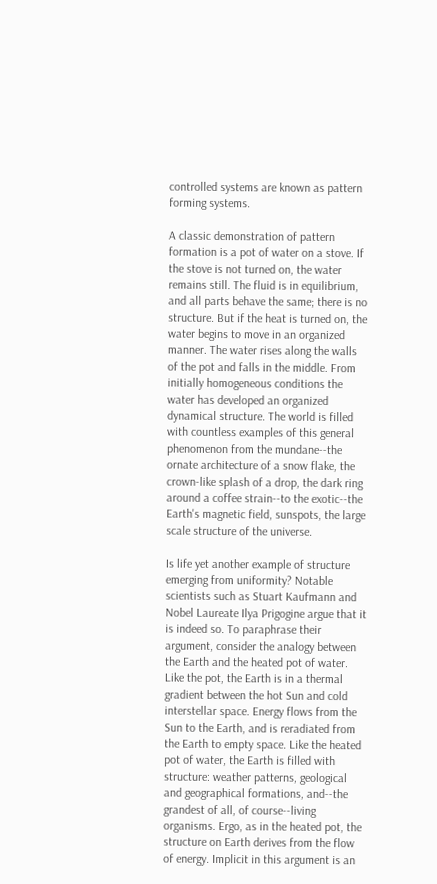controlled systems are known as pattern forming systems.

A classic demonstration of pattern formation is a pot of water on a stove. If the stove is not turned on, the water remains still. The fluid is in equilibrium, and all parts behave the same; there is no structure. But if the heat is turned on, the water begins to move in an organized manner. The water rises along the walls of the pot and falls in the middle. From initially homogeneous conditions the water has developed an organized dynamical structure. The world is filled with countless examples of this general phenomenon from the mundane--the ornate architecture of a snow flake, the crown-like splash of a drop, the dark ring around a coffee strain--to the exotic--the Earth's magnetic field, sunspots, the large scale structure of the universe.

Is life yet another example of structure emerging from uniformity? Notable scientists such as Stuart Kaufmann and Nobel Laureate Ilya Prigogine argue that it is indeed so. To paraphrase their argument, consider the analogy between the Earth and the heated pot of water. Like the pot, the Earth is in a thermal gradient between the hot Sun and cold interstellar space. Energy flows from the Sun to the Earth, and is reradiated from the Earth to empty space. Like the heated pot of water, the Earth is filled with structure: weather patterns, geological and geographical formations, and--the grandest of all, of course--living organisms. Ergo, as in the heated pot, the structure on Earth derives from the flow of energy. Implicit in this argument is an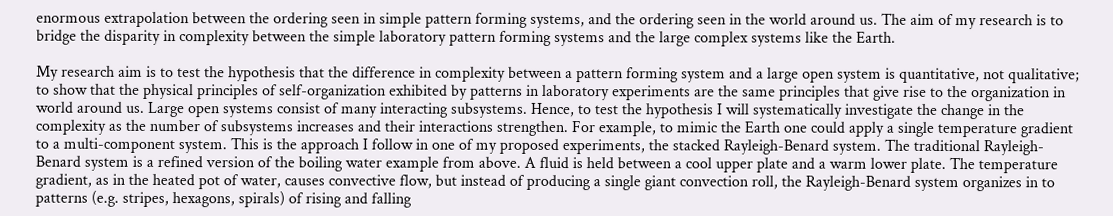enormous extrapolation between the ordering seen in simple pattern forming systems, and the ordering seen in the world around us. The aim of my research is to bridge the disparity in complexity between the simple laboratory pattern forming systems and the large complex systems like the Earth.

My research aim is to test the hypothesis that the difference in complexity between a pattern forming system and a large open system is quantitative, not qualitative; to show that the physical principles of self-organization exhibited by patterns in laboratory experiments are the same principles that give rise to the organization in world around us. Large open systems consist of many interacting subsystems. Hence, to test the hypothesis I will systematically investigate the change in the complexity as the number of subsystems increases and their interactions strengthen. For example, to mimic the Earth one could apply a single temperature gradient to a multi-component system. This is the approach I follow in one of my proposed experiments, the stacked Rayleigh-Benard system. The traditional Rayleigh-Benard system is a refined version of the boiling water example from above. A fluid is held between a cool upper plate and a warm lower plate. The temperature gradient, as in the heated pot of water, causes convective flow, but instead of producing a single giant convection roll, the Rayleigh-Benard system organizes in to patterns (e.g. stripes, hexagons, spirals) of rising and falling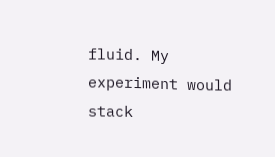fluid. My experiment would stack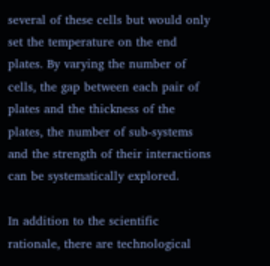several of these cells but would only set the temperature on the end plates. By varying the number of cells, the gap between each pair of plates and the thickness of the plates, the number of sub-systems and the strength of their interactions can be systematically explored.

In addition to the scientific rationale, there are technological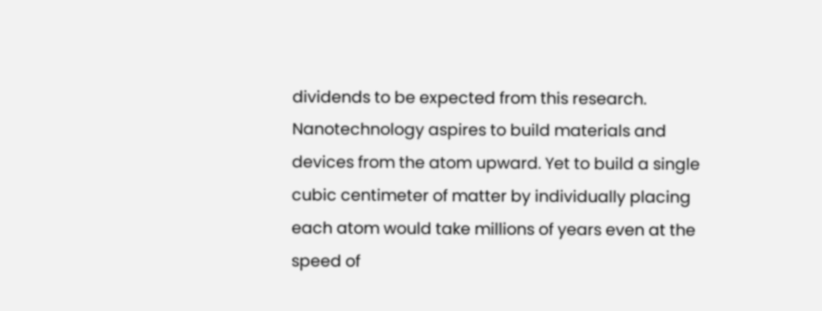dividends to be expected from this research. Nanotechnology aspires to build materials and devices from the atom upward. Yet to build a single cubic centimeter of matter by individually placing each atom would take millions of years even at the speed of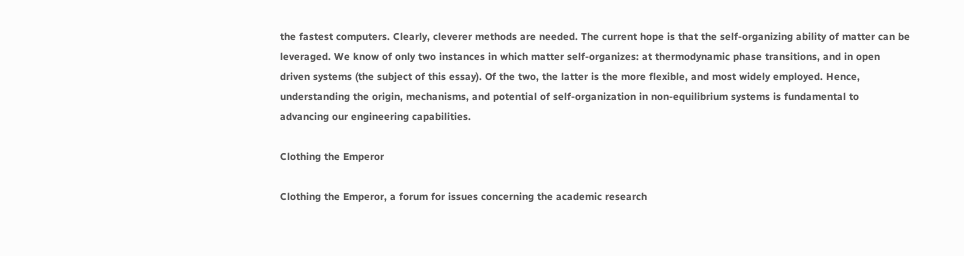the fastest computers. Clearly, cleverer methods are needed. The current hope is that the self-organizing ability of matter can be leveraged. We know of only two instances in which matter self-organizes: at thermodynamic phase transitions, and in open driven systems (the subject of this essay). Of the two, the latter is the more flexible, and most widely employed. Hence, understanding the origin, mechanisms, and potential of self-organization in non-equilibrium systems is fundamental to advancing our engineering capabilities.

Clothing the Emperor

Clothing the Emperor, a forum for issues concerning the academic research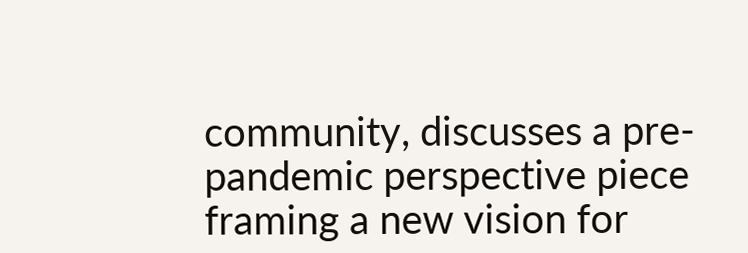community, discusses a pre-pandemic perspective piece framing a new vision for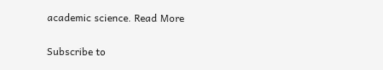academic science. Read More

Subscribe to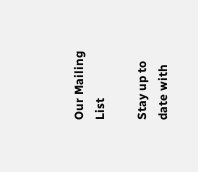Our Mailing List

Stay up to date with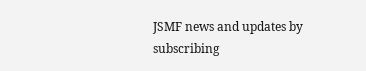JSMF news and updates by subscribing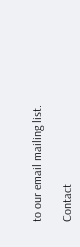to our email mailing list.

Contact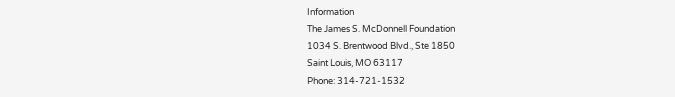Information
The James S. McDonnell Foundation
1034 S. Brentwood Blvd., Ste 1850
Saint Louis, MO 63117
Phone: 314-721-1532